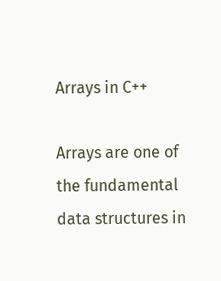Arrays in C++

Arrays are one of the fundamental data structures in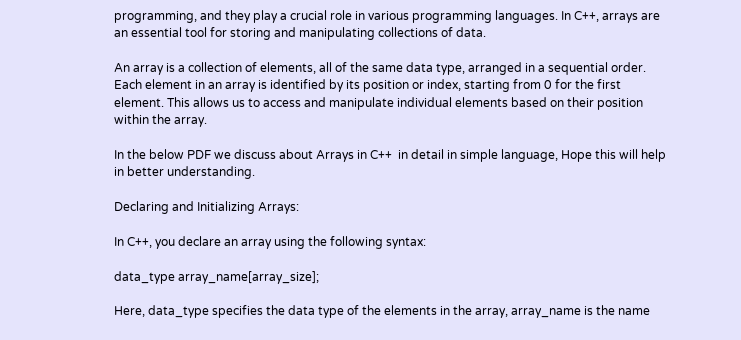programming, and they play a crucial role in various programming languages. In C++, arrays are an essential tool for storing and manipulating collections of data.

An array is a collection of elements, all of the same data type, arranged in a sequential order. Each element in an array is identified by its position or index, starting from 0 for the first element. This allows us to access and manipulate individual elements based on their position within the array.

In the below PDF we discuss about Arrays in C++  in detail in simple language, Hope this will help in better understanding.

Declaring and Initializing Arrays:

In C++, you declare an array using the following syntax:

data_type array_name[array_size];

Here, data_type specifies the data type of the elements in the array, array_name is the name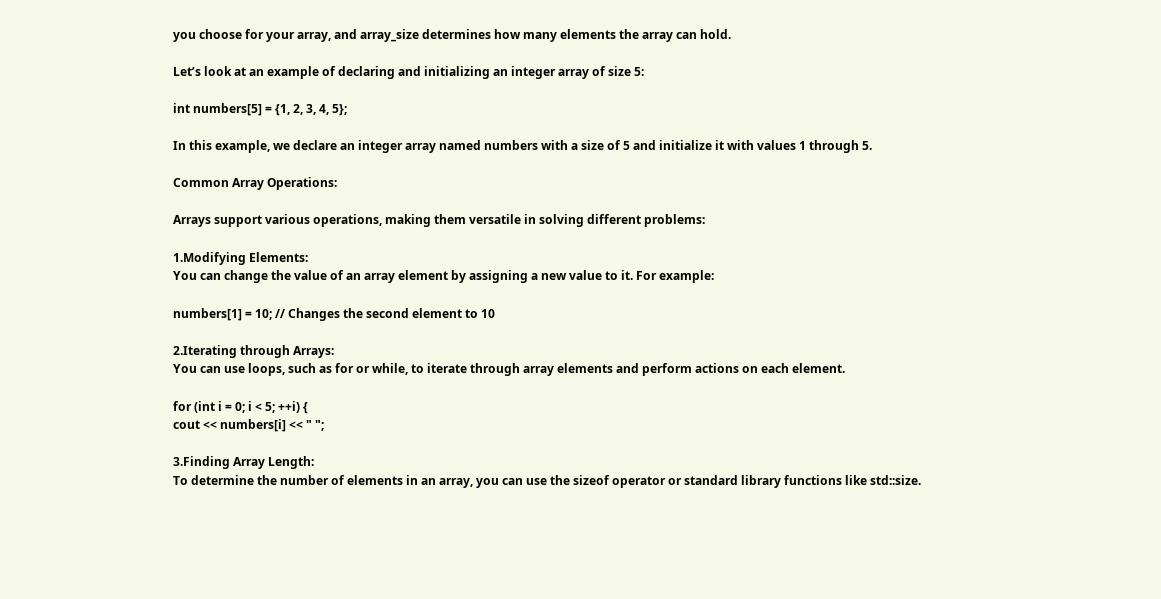you choose for your array, and array_size determines how many elements the array can hold.

Let’s look at an example of declaring and initializing an integer array of size 5:

int numbers[5] = {1, 2, 3, 4, 5};

In this example, we declare an integer array named numbers with a size of 5 and initialize it with values 1 through 5.

Common Array Operations:

Arrays support various operations, making them versatile in solving different problems:

1.Modifying Elements:
You can change the value of an array element by assigning a new value to it. For example:

numbers[1] = 10; // Changes the second element to 10

2.Iterating through Arrays:
You can use loops, such as for or while, to iterate through array elements and perform actions on each element.

for (int i = 0; i < 5; ++i) {
cout << numbers[i] << " ";

3.Finding Array Length:
To determine the number of elements in an array, you can use the sizeof operator or standard library functions like std::size.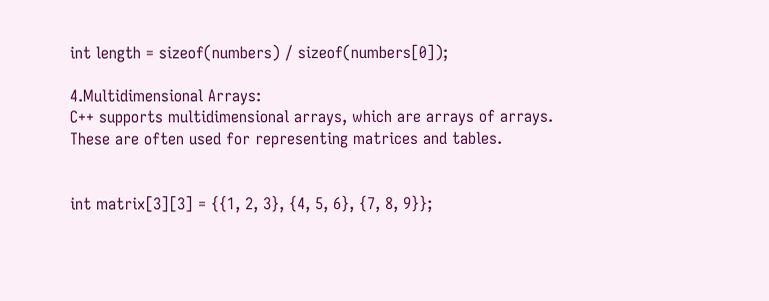int length = sizeof(numbers) / sizeof(numbers[0]);

4.Multidimensional Arrays:
C++ supports multidimensional arrays, which are arrays of arrays. These are often used for representing matrices and tables.


int matrix[3][3] = {{1, 2, 3}, {4, 5, 6}, {7, 8, 9}};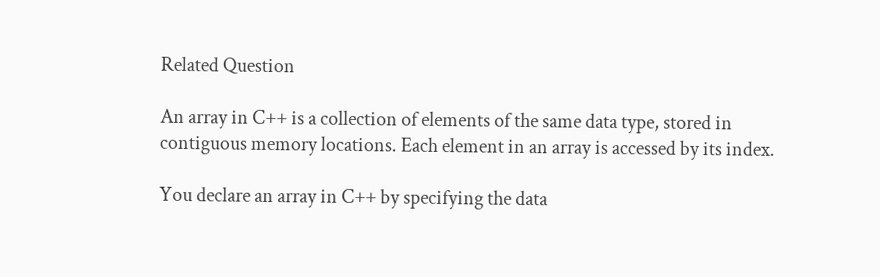Related Question

An array in C++ is a collection of elements of the same data type, stored in contiguous memory locations. Each element in an array is accessed by its index.

You declare an array in C++ by specifying the data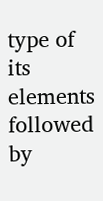type of its elements followed by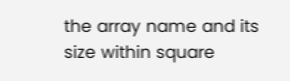the array name and its size within square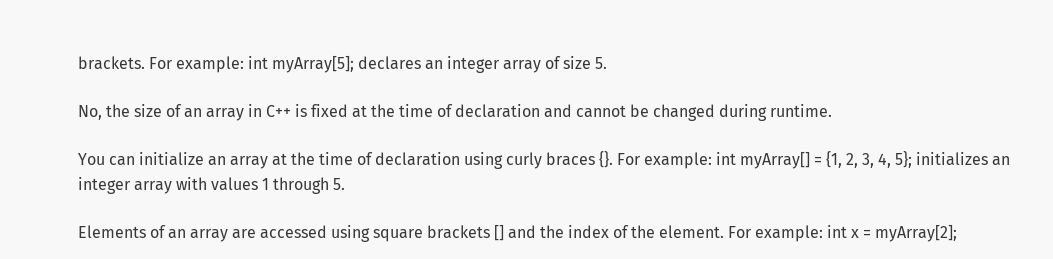brackets. For example: int myArray[5]; declares an integer array of size 5.

No, the size of an array in C++ is fixed at the time of declaration and cannot be changed during runtime.

You can initialize an array at the time of declaration using curly braces {}. For example: int myArray[] = {1, 2, 3, 4, 5}; initializes an integer array with values 1 through 5.

Elements of an array are accessed using square brackets [] and the index of the element. For example: int x = myArray[2];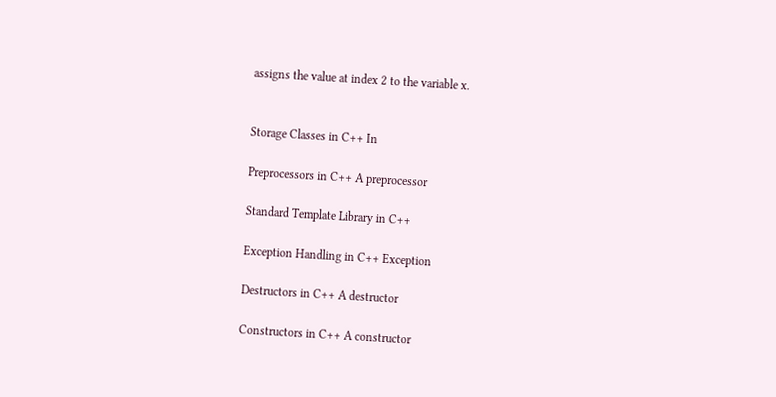assigns the value at index 2 to the variable x.


Storage Classes in C++ In

Preprocessors in C++ A preprocessor

Standard Template Library in C++

Exception Handling in C++ Exception

Destructors in C++ A destructor

Constructors in C++ A constructor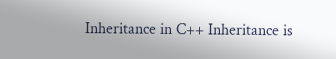Inheritance in C++ Inheritance is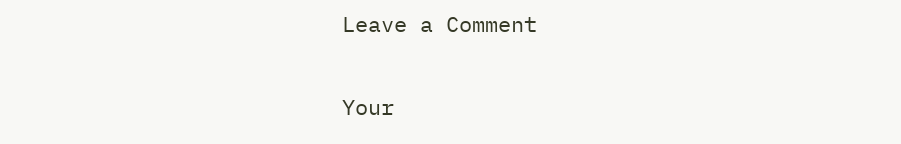Leave a Comment

Your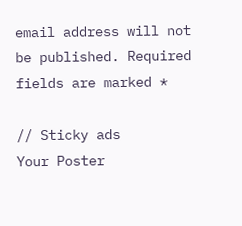email address will not be published. Required fields are marked *

// Sticky ads
Your Poster